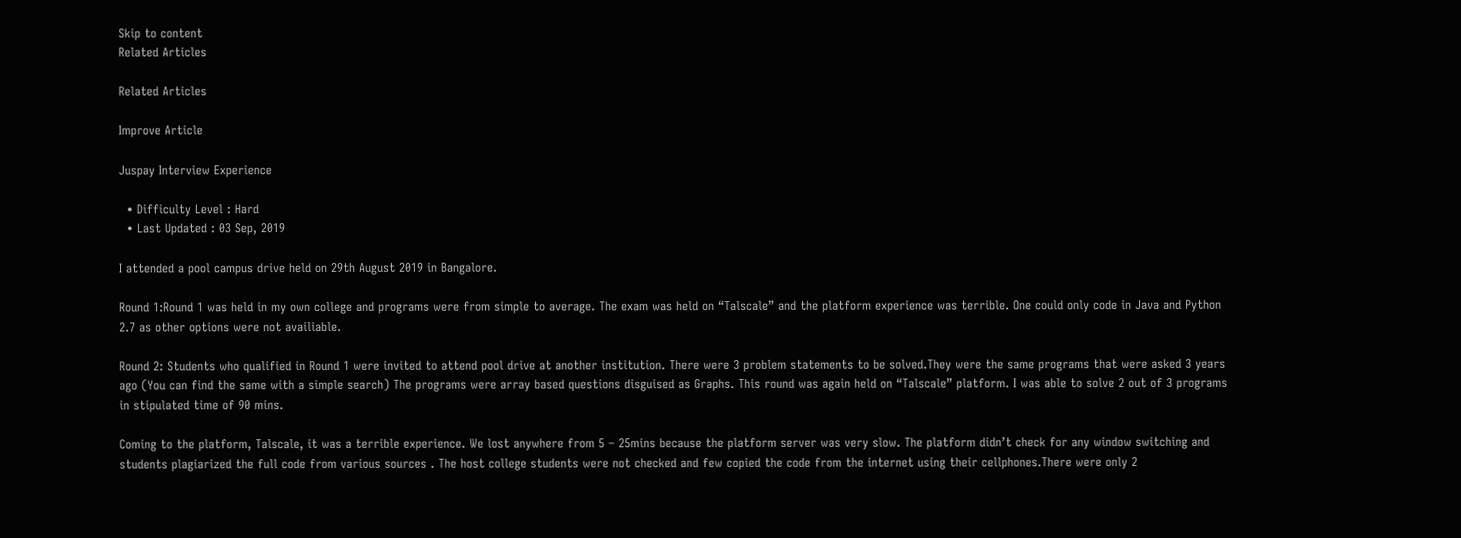Skip to content
Related Articles

Related Articles

Improve Article

Juspay Interview Experience

  • Difficulty Level : Hard
  • Last Updated : 03 Sep, 2019

I attended a pool campus drive held on 29th August 2019 in Bangalore.

Round 1:Round 1 was held in my own college and programs were from simple to average. The exam was held on “Talscale” and the platform experience was terrible. One could only code in Java and Python 2.7 as other options were not availiable.

Round 2: Students who qualified in Round 1 were invited to attend pool drive at another institution. There were 3 problem statements to be solved.They were the same programs that were asked 3 years ago (You can find the same with a simple search) The programs were array based questions disguised as Graphs. This round was again held on “Talscale” platform. I was able to solve 2 out of 3 programs in stipulated time of 90 mins.

Coming to the platform, Talscale, it was a terrible experience. We lost anywhere from 5 – 25mins because the platform server was very slow. The platform didn’t check for any window switching and students plagiarized the full code from various sources . The host college students were not checked and few copied the code from the internet using their cellphones.There were only 2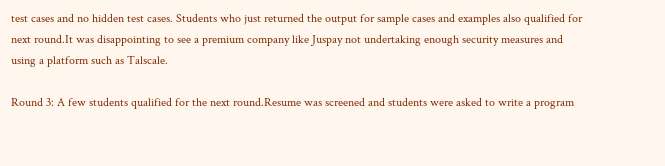test cases and no hidden test cases. Students who just returned the output for sample cases and examples also qualified for next round.It was disappointing to see a premium company like Juspay not undertaking enough security measures and using a platform such as Talscale.

Round 3: A few students qualified for the next round.Resume was screened and students were asked to write a program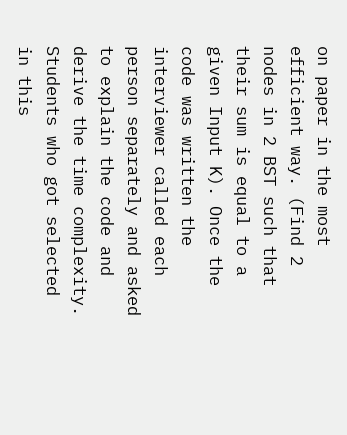on paper in the most efficient way. (Find 2 nodes in 2 BST such that their sum is equal to a given Input K). Once the code was written the interviewer called each person separately and asked to explain the code and derive the time complexity. Students who got selected in this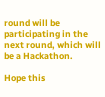round will be participating in the next round, which will be a Hackathon.

Hope this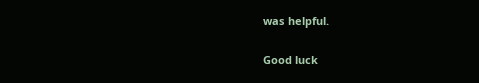was helpful.

Good luck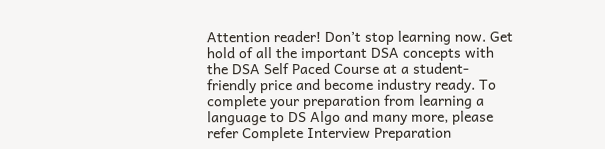Attention reader! Don’t stop learning now. Get hold of all the important DSA concepts with the DSA Self Paced Course at a student-friendly price and become industry ready. To complete your preparation from learning a language to DS Algo and many more, please refer Complete Interview Preparation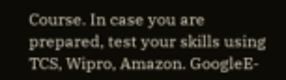Course. In case you are prepared, test your skills using TCS, Wipro, Amazon. GoogleE-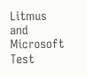Litmus and Microsoft Test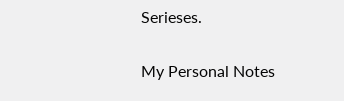Serieses.

My Personal Notes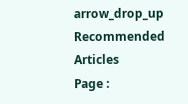arrow_drop_up
Recommended Articles
Page :